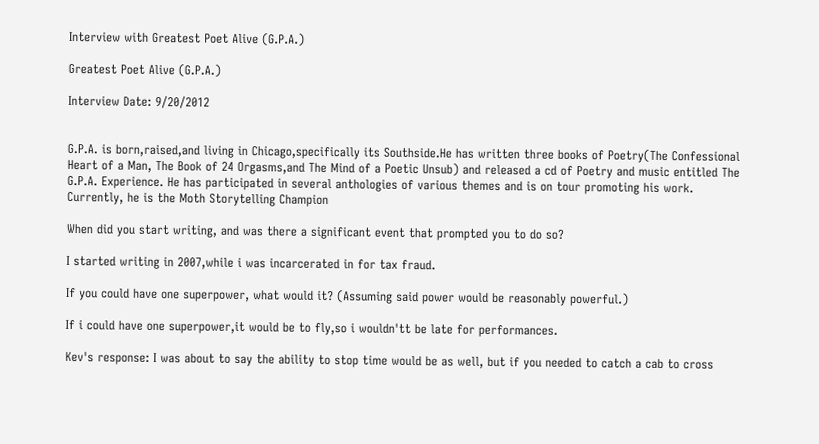Interview with Greatest Poet Alive (G.P.A.)

Greatest Poet Alive (G.P.A.)

Interview Date: 9/20/2012


G.P.A. is born,raised,and living in Chicago,specifically its Southside.He has written three books of Poetry(The Confessional Heart of a Man, The Book of 24 Orgasms,and The Mind of a Poetic Unsub) and released a cd of Poetry and music entitled The G.P.A. Experience. He has participated in several anthologies of various themes and is on tour promoting his work. Currently, he is the Moth Storytelling Champion

When did you start writing, and was there a significant event that prompted you to do so?

I started writing in 2007,while i was incarcerated in for tax fraud.

If you could have one superpower, what would it? (Assuming said power would be reasonably powerful.)

If i could have one superpower,it would be to fly,so i wouldn'tt be late for performances.

Kev's response: I was about to say the ability to stop time would be as well, but if you needed to catch a cab to cross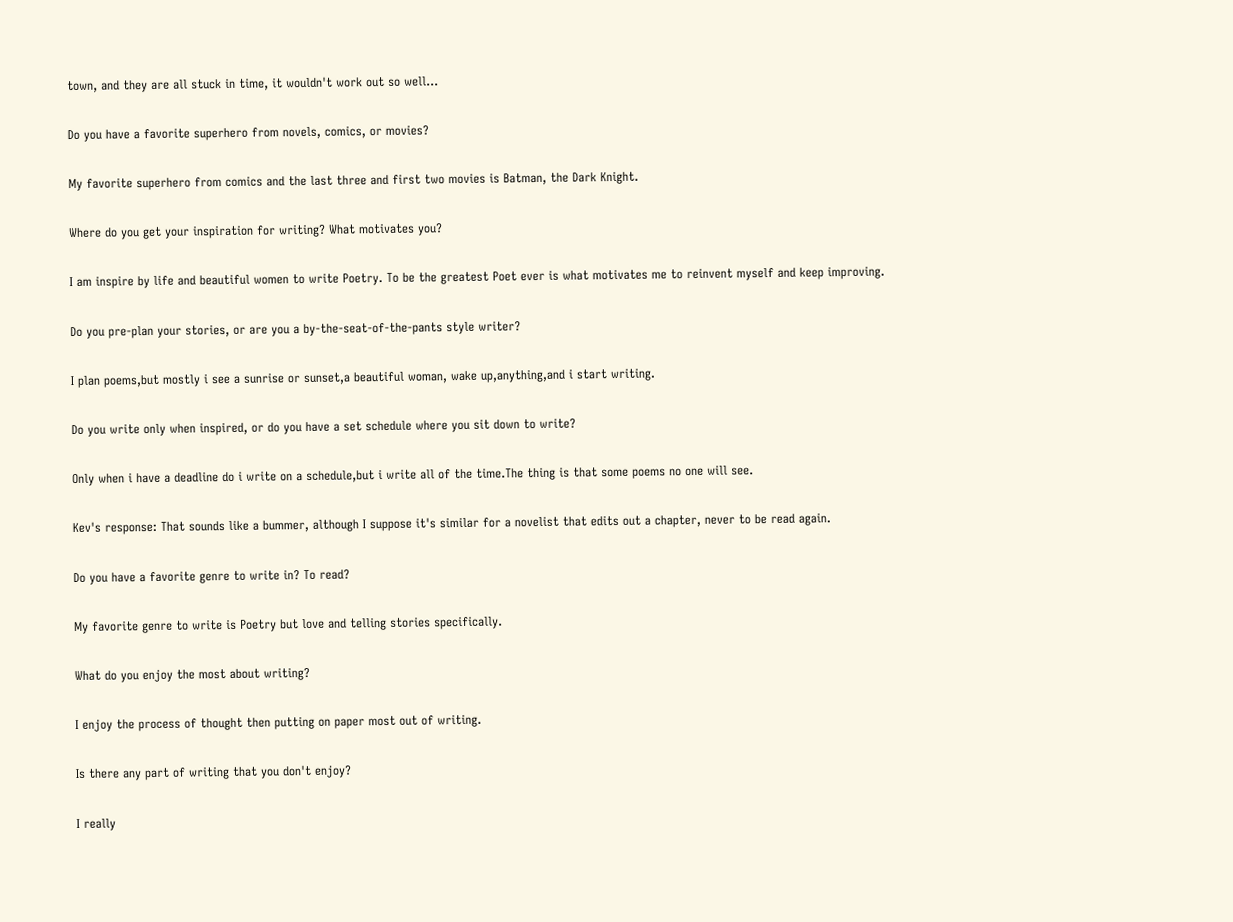town, and they are all stuck in time, it wouldn't work out so well...

Do you have a favorite superhero from novels, comics, or movies?

My favorite superhero from comics and the last three and first two movies is Batman, the Dark Knight.

Where do you get your inspiration for writing? What motivates you?

I am inspire by life and beautiful women to write Poetry. To be the greatest Poet ever is what motivates me to reinvent myself and keep improving.

Do you pre-plan your stories, or are you a by-the-seat-of-the-pants style writer?

I plan poems,but mostly i see a sunrise or sunset,a beautiful woman, wake up,anything,and i start writing.

Do you write only when inspired, or do you have a set schedule where you sit down to write?

Only when i have a deadline do i write on a schedule,but i write all of the time.The thing is that some poems no one will see.

Kev's response: That sounds like a bummer, although I suppose it's similar for a novelist that edits out a chapter, never to be read again.

Do you have a favorite genre to write in? To read?

My favorite genre to write is Poetry but love and telling stories specifically.

What do you enjoy the most about writing?

I enjoy the process of thought then putting on paper most out of writing.

Is there any part of writing that you don't enjoy?

I really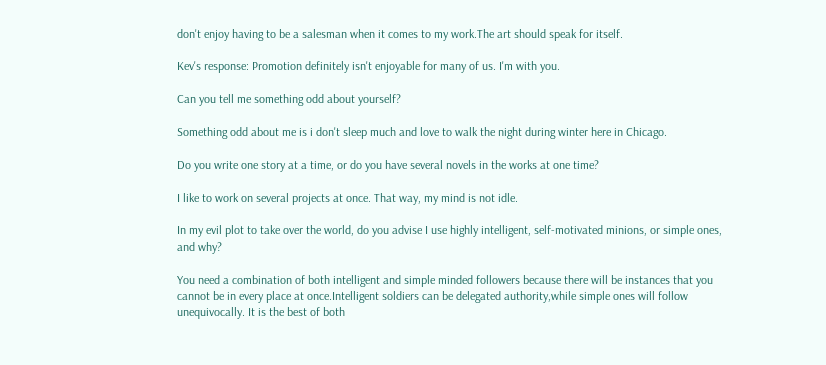don't enjoy having to be a salesman when it comes to my work.The art should speak for itself.

Kev's response: Promotion definitely isn't enjoyable for many of us. I'm with you.

Can you tell me something odd about yourself?

Something odd about me is i don't sleep much and love to walk the night during winter here in Chicago.

Do you write one story at a time, or do you have several novels in the works at one time?

I like to work on several projects at once. That way, my mind is not idle.

In my evil plot to take over the world, do you advise I use highly intelligent, self-motivated minions, or simple ones, and why?

You need a combination of both intelligent and simple minded followers because there will be instances that you cannot be in every place at once.Intelligent soldiers can be delegated authority,while simple ones will follow unequivocally. It is the best of both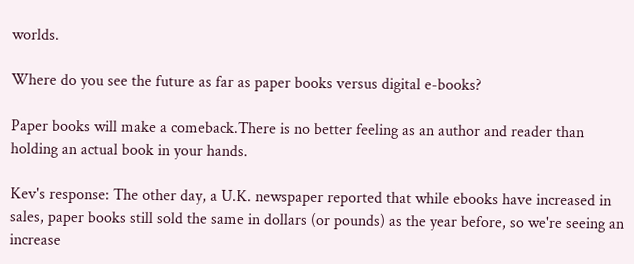worlds.

Where do you see the future as far as paper books versus digital e-books?

Paper books will make a comeback.There is no better feeling as an author and reader than holding an actual book in your hands.

Kev's response: The other day, a U.K. newspaper reported that while ebooks have increased in sales, paper books still sold the same in dollars (or pounds) as the year before, so we're seeing an increase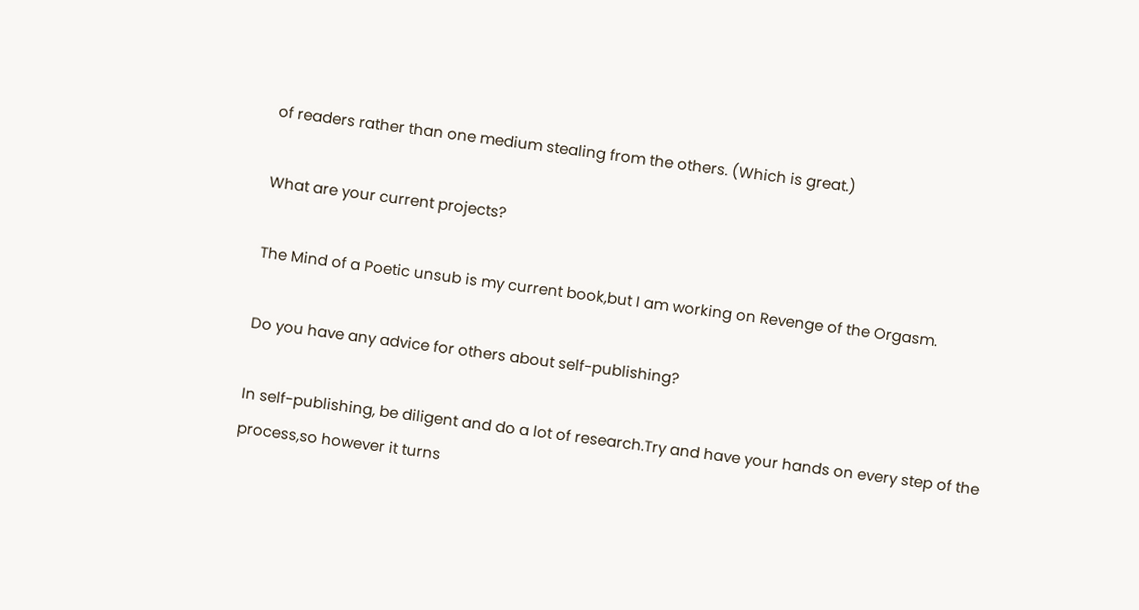of readers rather than one medium stealing from the others. (Which is great.)

What are your current projects?

The Mind of a Poetic unsub is my current book,but I am working on Revenge of the Orgasm.

Do you have any advice for others about self-publishing?

In self-publishing, be diligent and do a lot of research.Try and have your hands on every step of the process,so however it turns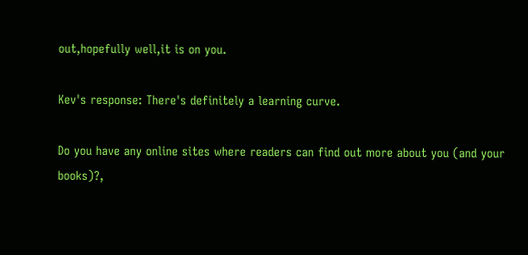out,hopefully well,it is on you.

Kev's response: There's definitely a learning curve.

Do you have any online sites where readers can find out more about you (and your books)?,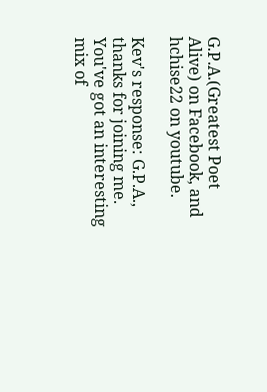G.P.A.(Greatest Poet Alive) on Facebook, and hchise22 on youtube.

Kev's response: G.P.A., thanks for joining me. You've got an interesting mix of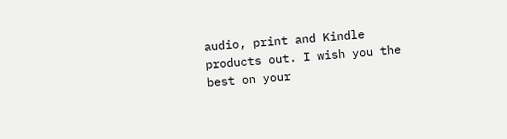audio, print and Kindle products out. I wish you the best on your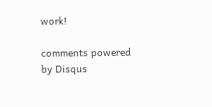work!

comments powered by Disqus